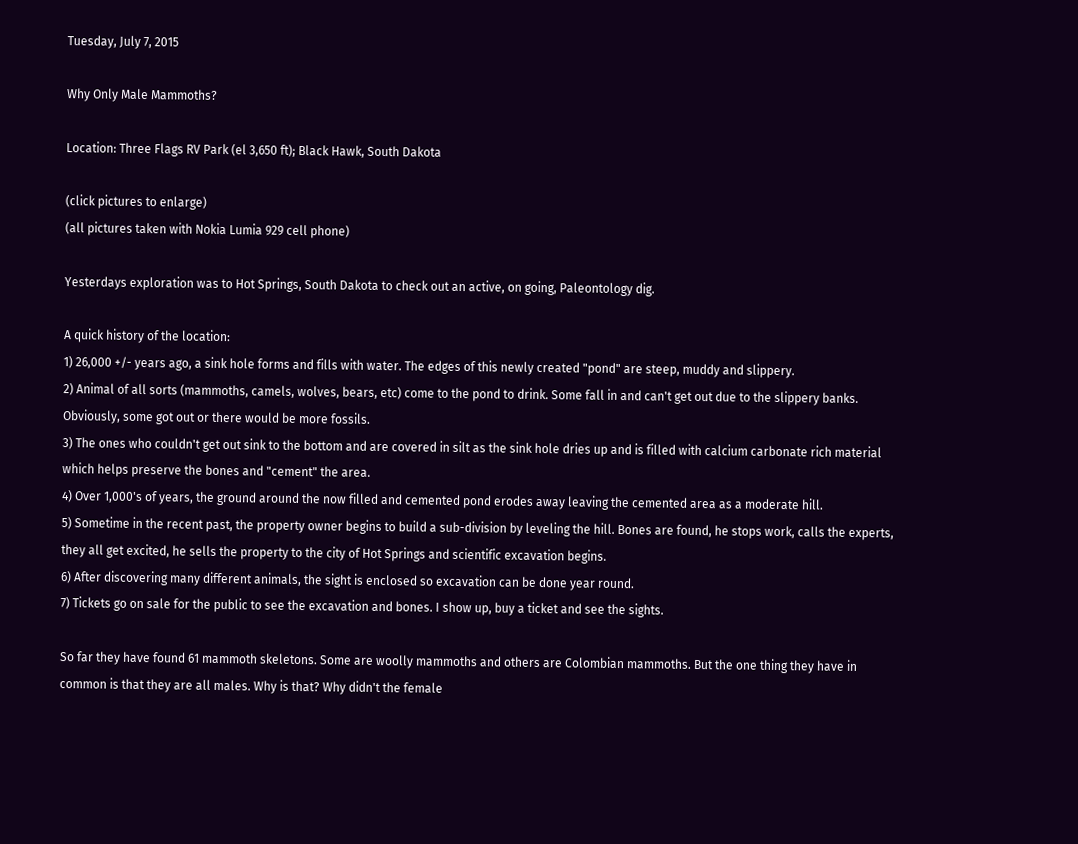Tuesday, July 7, 2015

Why Only Male Mammoths?

Location: Three Flags RV Park (el 3,650 ft); Black Hawk, South Dakota

(click pictures to enlarge)
(all pictures taken with Nokia Lumia 929 cell phone)

Yesterdays exploration was to Hot Springs, South Dakota to check out an active, on going, Paleontology dig.

A quick history of the location:
1) 26,000 +/- years ago, a sink hole forms and fills with water. The edges of this newly created "pond" are steep, muddy and slippery.
2) Animal of all sorts (mammoths, camels, wolves, bears, etc) come to the pond to drink. Some fall in and can't get out due to the slippery banks. Obviously, some got out or there would be more fossils.
3) The ones who couldn't get out sink to the bottom and are covered in silt as the sink hole dries up and is filled with calcium carbonate rich material which helps preserve the bones and "cement" the area.
4) Over 1,000's of years, the ground around the now filled and cemented pond erodes away leaving the cemented area as a moderate hill.
5) Sometime in the recent past, the property owner begins to build a sub-division by leveling the hill. Bones are found, he stops work, calls the experts, they all get excited, he sells the property to the city of Hot Springs and scientific excavation begins.
6) After discovering many different animals, the sight is enclosed so excavation can be done year round.
7) Tickets go on sale for the public to see the excavation and bones. I show up, buy a ticket and see the sights.

So far they have found 61 mammoth skeletons. Some are woolly mammoths and others are Colombian mammoths. But the one thing they have in common is that they are all males. Why is that? Why didn't the female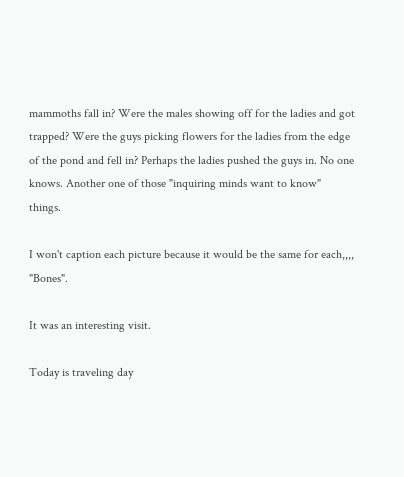mammoths fall in? Were the males showing off for the ladies and got trapped? Were the guys picking flowers for the ladies from the edge of the pond and fell in? Perhaps the ladies pushed the guys in. No one knows. Another one of those "inquiring minds want to know" things.

I won't caption each picture because it would be the same for each,,,, "Bones".

It was an interesting visit.

Today is traveling day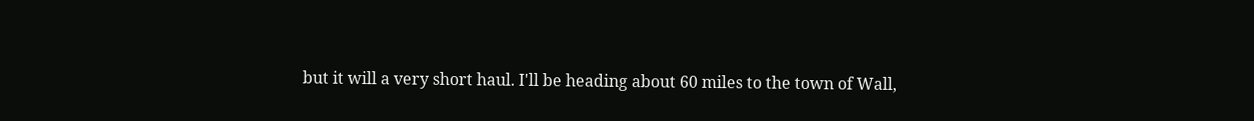but it will a very short haul. I'll be heading about 60 miles to the town of Wall,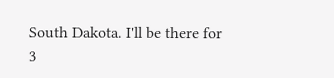South Dakota. I'll be there for 3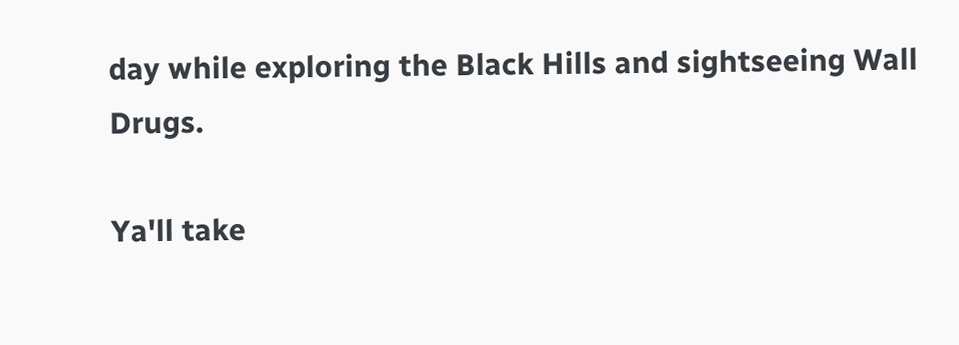day while exploring the Black Hills and sightseeing Wall Drugs.

Ya'll take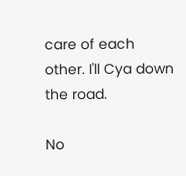care of each other. I'll Cya down the road.

No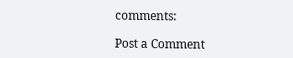comments:

Post a Comment